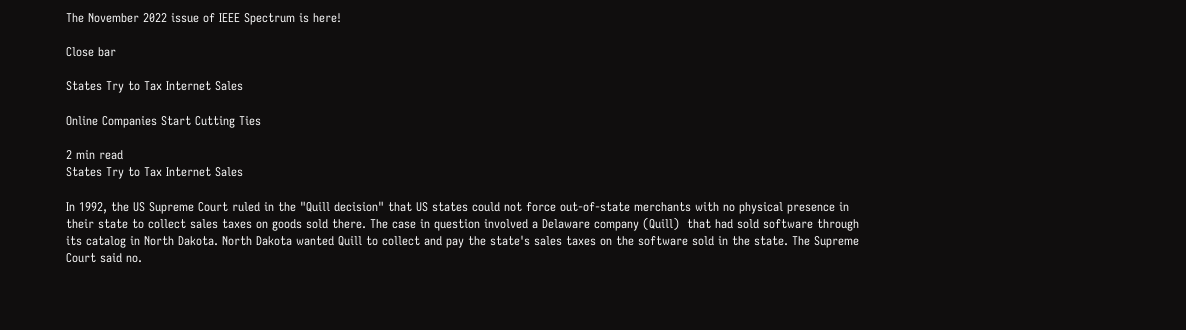The November 2022 issue of IEEE Spectrum is here!

Close bar

States Try to Tax Internet Sales

Online Companies Start Cutting Ties

2 min read
States Try to Tax Internet Sales

In 1992, the US Supreme Court ruled in the "Quill decision" that US states could not force out-of-state merchants with no physical presence in their state to collect sales taxes on goods sold there. The case in question involved a Delaware company (Quill)  that had sold software through its catalog in North Dakota. North Dakota wanted Quill to collect and pay the state's sales taxes on the software sold in the state. The Supreme Court said no.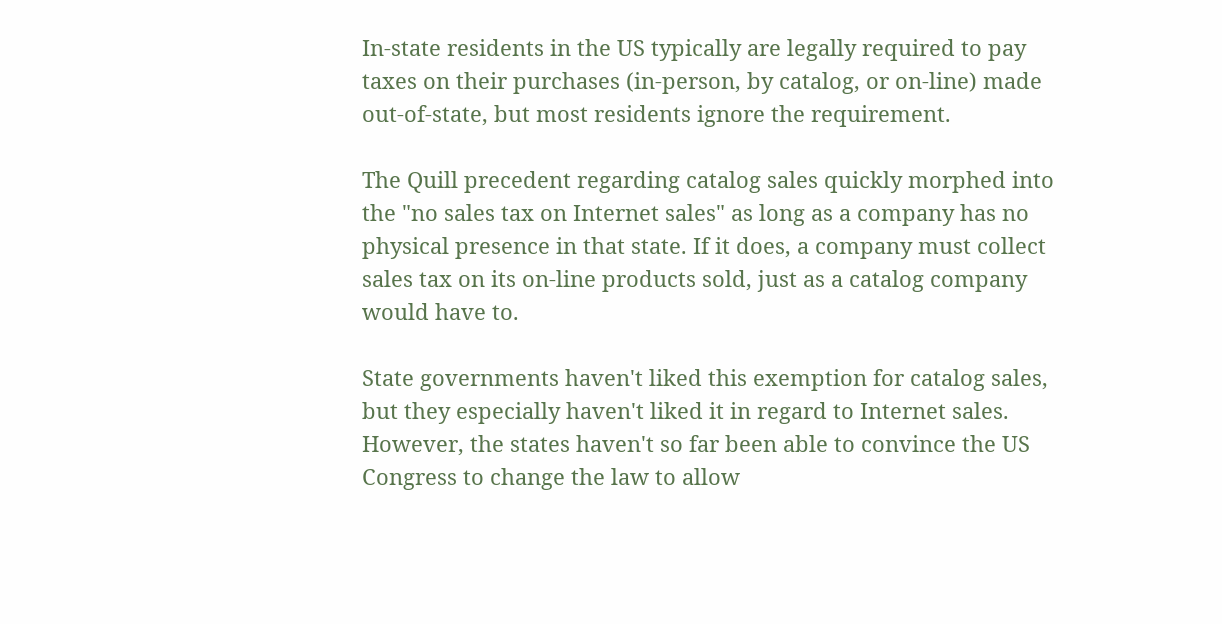In-state residents in the US typically are legally required to pay taxes on their purchases (in-person, by catalog, or on-line) made out-of-state, but most residents ignore the requirement.

The Quill precedent regarding catalog sales quickly morphed into the "no sales tax on Internet sales" as long as a company has no physical presence in that state. If it does, a company must collect sales tax on its on-line products sold, just as a catalog company would have to.

State governments haven't liked this exemption for catalog sales, but they especially haven't liked it in regard to Internet sales. However, the states haven't so far been able to convince the US Congress to change the law to allow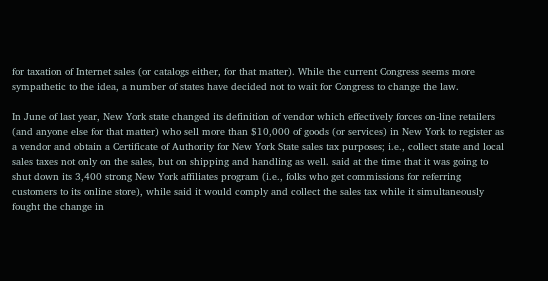for taxation of Internet sales (or catalogs either, for that matter). While the current Congress seems more sympathetic to the idea, a number of states have decided not to wait for Congress to change the law.

In June of last year, New York state changed its definition of vendor which effectively forces on-line retailers (and anyone else for that matter) who sell more than $10,000 of goods (or services) in New York to register as a vendor and obtain a Certificate of Authority for New York State sales tax purposes; i.e., collect state and local sales taxes not only on the sales, but on shipping and handling as well. said at the time that it was going to shut down its 3,400 strong New York affiliates program (i.e., folks who get commissions for referring customers to its online store), while said it would comply and collect the sales tax while it simultaneously fought the change in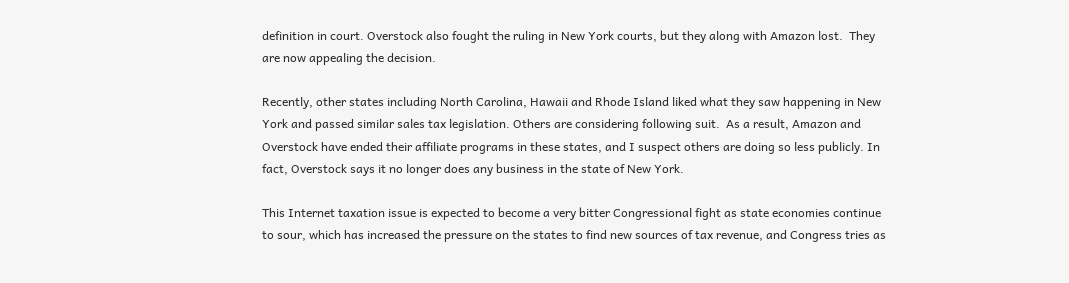definition in court. Overstock also fought the ruling in New York courts, but they along with Amazon lost.  They are now appealing the decision.

Recently, other states including North Carolina, Hawaii and Rhode Island liked what they saw happening in New York and passed similar sales tax legislation. Others are considering following suit.  As a result, Amazon and Overstock have ended their affiliate programs in these states, and I suspect others are doing so less publicly. In fact, Overstock says it no longer does any business in the state of New York.

This Internet taxation issue is expected to become a very bitter Congressional fight as state economies continue to sour, which has increased the pressure on the states to find new sources of tax revenue, and Congress tries as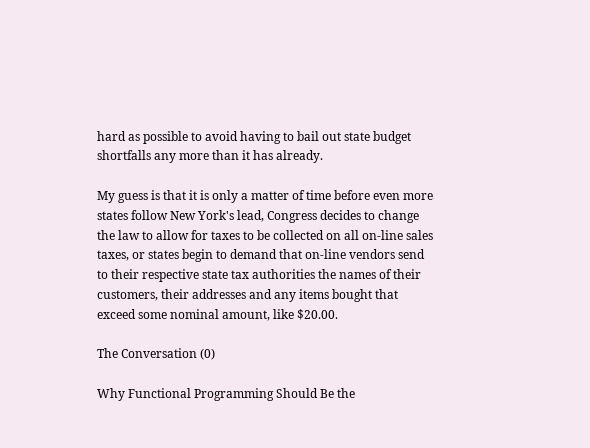hard as possible to avoid having to bail out state budget shortfalls any more than it has already.

My guess is that it is only a matter of time before even more states follow New York's lead, Congress decides to change the law to allow for taxes to be collected on all on-line sales taxes, or states begin to demand that on-line vendors send to their respective state tax authorities the names of their customers, their addresses and any items bought that exceed some nominal amount, like $20.00.

The Conversation (0)

Why Functional Programming Should Be the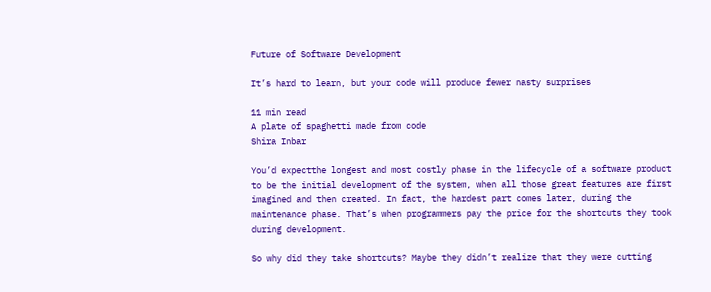Future of Software Development

It’s hard to learn, but your code will produce fewer nasty surprises

11 min read
A plate of spaghetti made from code
Shira Inbar

You’d expectthe longest and most costly phase in the lifecycle of a software product to be the initial development of the system, when all those great features are first imagined and then created. In fact, the hardest part comes later, during the maintenance phase. That’s when programmers pay the price for the shortcuts they took during development.

So why did they take shortcuts? Maybe they didn’t realize that they were cutting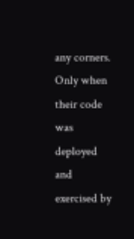any corners. Only when their code was deployed and exercised by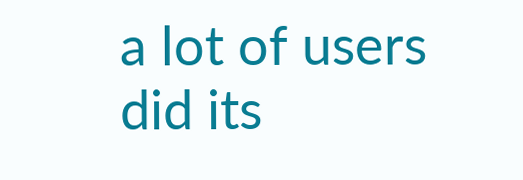a lot of users did its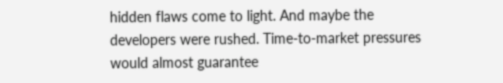hidden flaws come to light. And maybe the developers were rushed. Time-to-market pressures would almost guarantee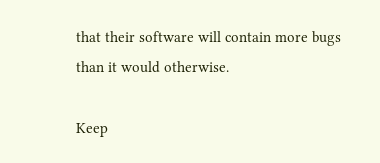that their software will contain more bugs than it would otherwise.

Keep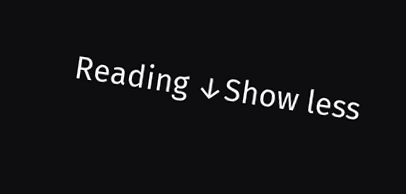Reading ↓Show less